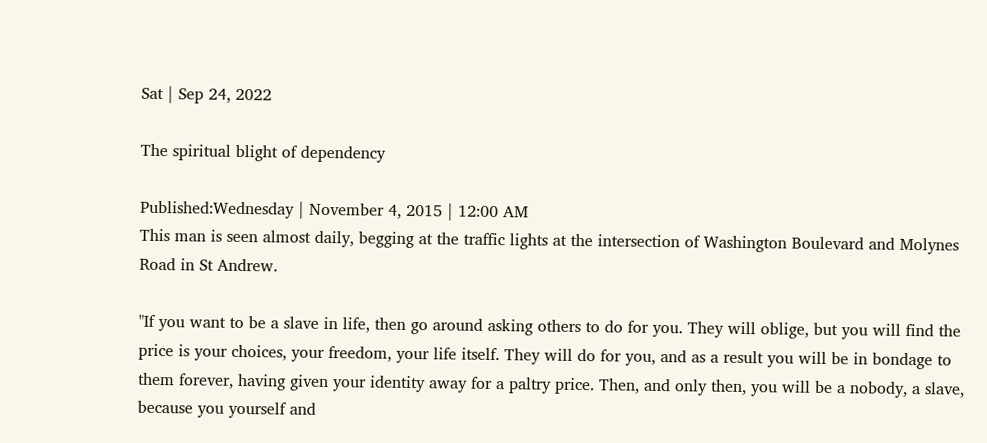Sat | Sep 24, 2022

The spiritual blight of dependency

Published:Wednesday | November 4, 2015 | 12:00 AM
This man is seen almost daily, begging at the traffic lights at the intersection of Washington Boulevard and Molynes Road in St Andrew.

"If you want to be a slave in life, then go around asking others to do for you. They will oblige, but you will find the price is your choices, your freedom, your life itself. They will do for you, and as a result you will be in bondage to them forever, having given your identity away for a paltry price. Then, and only then, you will be a nobody, a slave, because you yourself and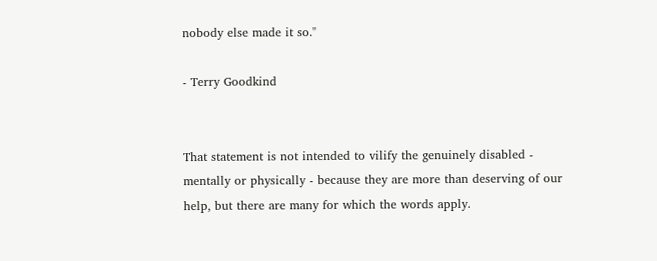nobody else made it so."

- Terry Goodkind


That statement is not intended to vilify the genuinely disabled - mentally or physically - because they are more than deserving of our help, but there are many for which the words apply.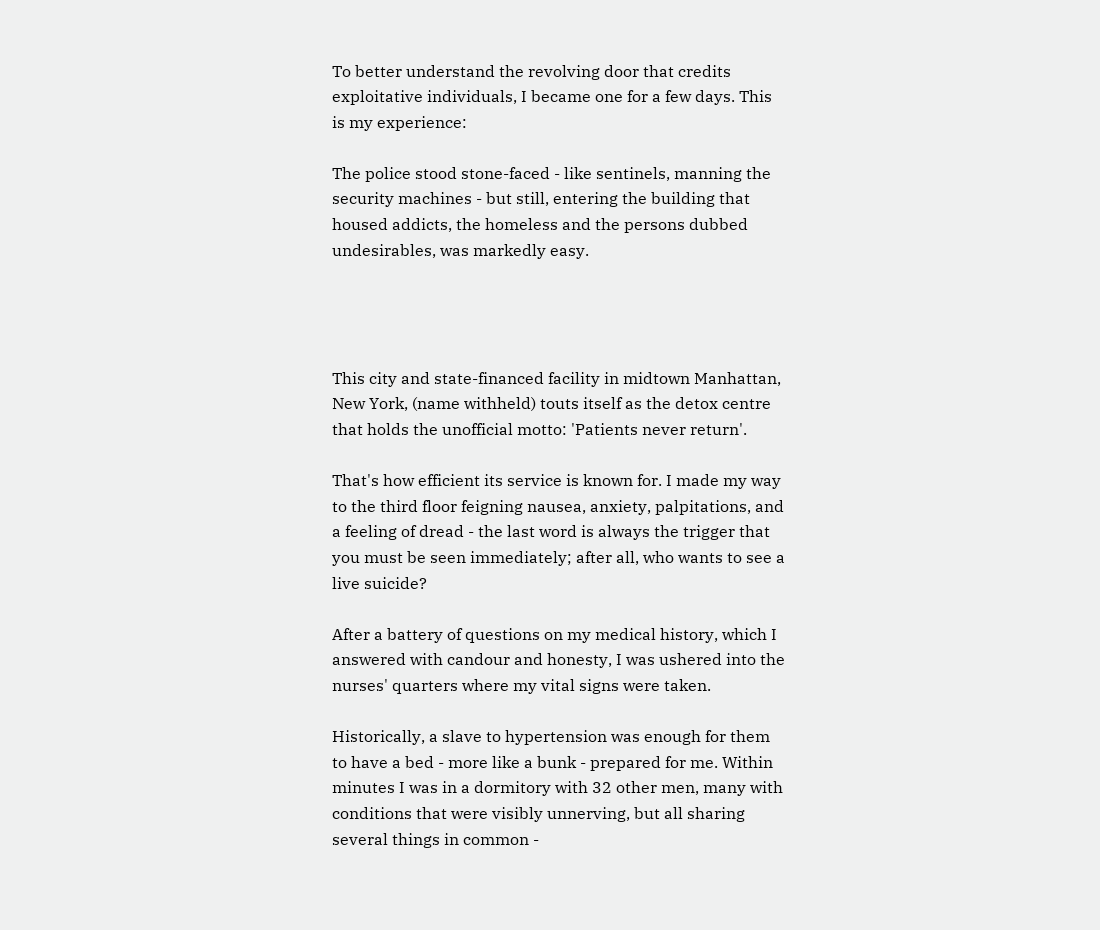To better understand the revolving door that credits exploitative individuals, I became one for a few days. This is my experience:

The police stood stone-faced - like sentinels, manning the security machines - but still, entering the building that housed addicts, the homeless and the persons dubbed undesirables, was markedly easy.




This city and state-financed facility in midtown Manhattan, New York, (name withheld) touts itself as the detox centre that holds the unofficial motto: 'Patients never return'.

That's how efficient its service is known for. I made my way to the third floor feigning nausea, anxiety, palpitations, and a feeling of dread - the last word is always the trigger that you must be seen immediately; after all, who wants to see a live suicide?

After a battery of questions on my medical history, which I answered with candour and honesty, I was ushered into the nurses' quarters where my vital signs were taken.

Historically, a slave to hypertension was enough for them to have a bed - more like a bunk - prepared for me. Within minutes I was in a dormitory with 32 other men, many with conditions that were visibly unnerving, but all sharing several things in common -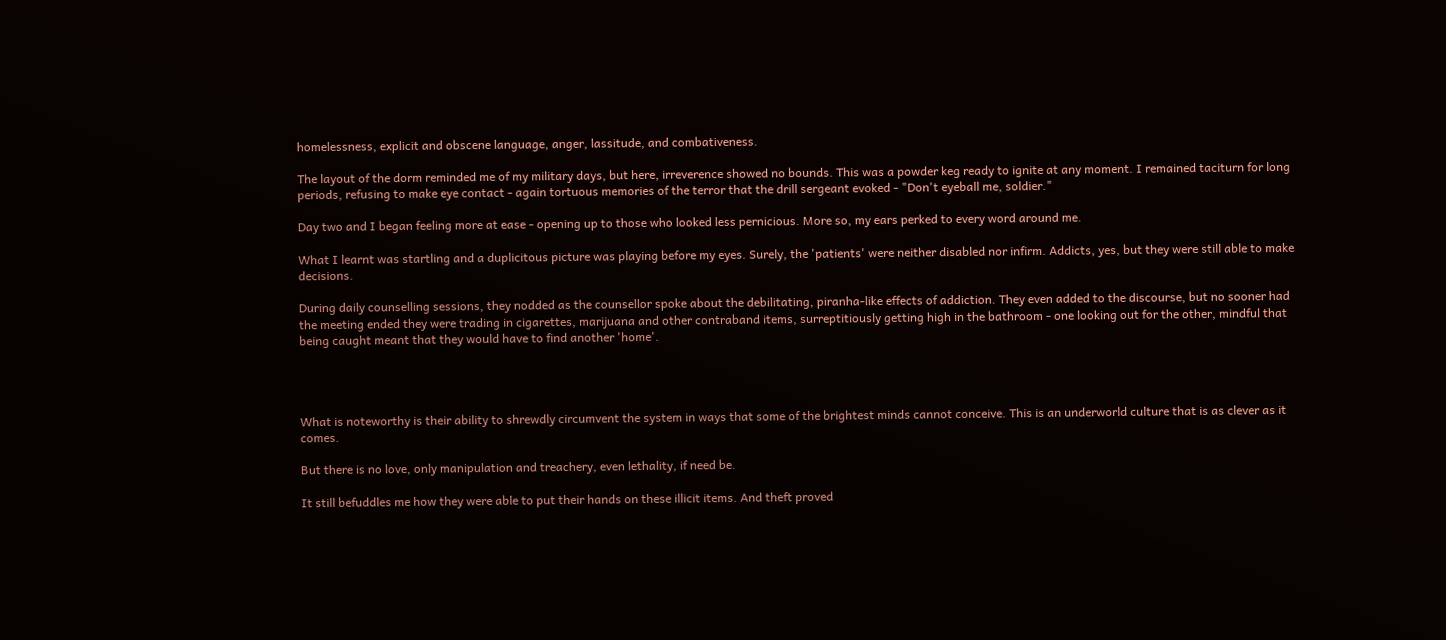homelessness, explicit and obscene language, anger, lassitude, and combativeness.

The layout of the dorm reminded me of my military days, but here, irreverence showed no bounds. This was a powder keg ready to ignite at any moment. I remained taciturn for long periods, refusing to make eye contact - again tortuous memories of the terror that the drill sergeant evoked - "Don't eyeball me, soldier."

Day two and I began feeling more at ease - opening up to those who looked less pernicious. More so, my ears perked to every word around me.

What I learnt was startling and a duplicitous picture was playing before my eyes. Surely, the 'patients' were neither disabled nor infirm. Addicts, yes, but they were still able to make decisions.

During daily counselling sessions, they nodded as the counsellor spoke about the debilitating, piranha-like effects of addiction. They even added to the discourse, but no sooner had the meeting ended they were trading in cigarettes, marijuana and other contraband items, surreptitiously getting high in the bathroom - one looking out for the other, mindful that being caught meant that they would have to find another 'home'.




What is noteworthy is their ability to shrewdly circumvent the system in ways that some of the brightest minds cannot conceive. This is an underworld culture that is as clever as it comes.

But there is no love, only manipulation and treachery, even lethality, if need be.

It still befuddles me how they were able to put their hands on these illicit items. And theft proved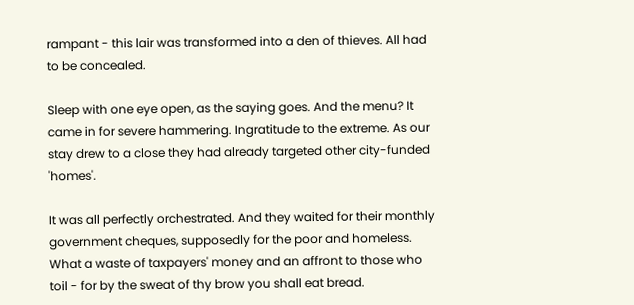rampant - this lair was transformed into a den of thieves. All had to be concealed.

Sleep with one eye open, as the saying goes. And the menu? It came in for severe hammering. Ingratitude to the extreme. As our stay drew to a close they had already targeted other city-funded 'homes'.

It was all perfectly orchestrated. And they waited for their monthly government cheques, supposedly for the poor and homeless. What a waste of taxpayers' money and an affront to those who toil - for by the sweat of thy brow you shall eat bread.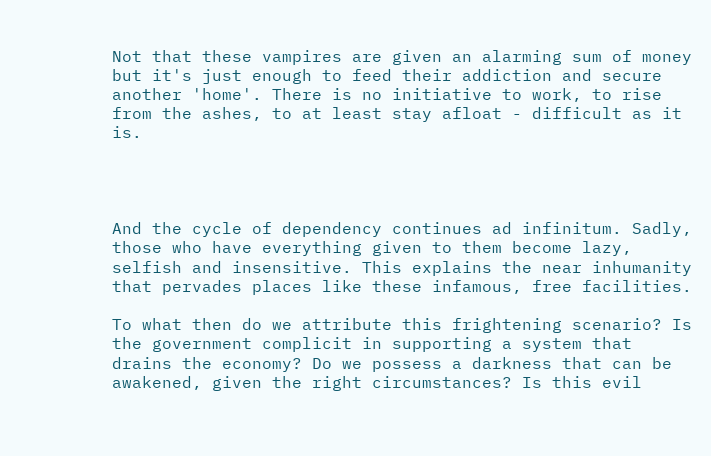Not that these vampires are given an alarming sum of money but it's just enough to feed their addiction and secure another 'home'. There is no initiative to work, to rise from the ashes, to at least stay afloat - difficult as it is.




And the cycle of dependency continues ad infinitum. Sadly, those who have everything given to them become lazy, selfish and insensitive. This explains the near inhumanity that pervades places like these infamous, free facilities.

To what then do we attribute this frightening scenario? Is the government complicit in supporting a system that drains the economy? Do we possess a darkness that can be awakened, given the right circumstances? Is this evil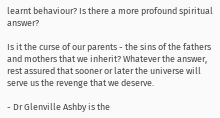learnt behaviour? Is there a more profound spiritual answer?

Is it the curse of our parents - the sins of the fathers and mothers that we inherit? Whatever the answer, rest assured that sooner or later the universe will serve us the revenge that we deserve.

- Dr Glenville Ashby is the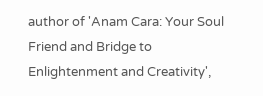author of 'Anam Cara: Your Soul Friend and Bridge to Enlightenment and Creativity',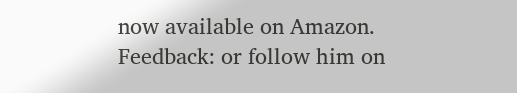now available on Amazon. Feedback: or follow him on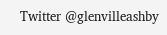Twitter @glenvilleashby